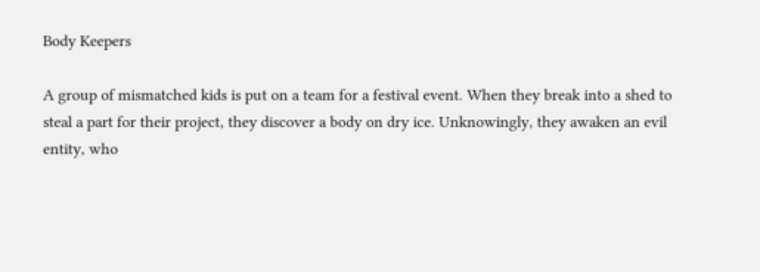Body Keepers

A group of mismatched kids is put on a team for a festival event. When they break into a shed to steal a part for their project, they discover a body on dry ice. Unknowingly, they awaken an evil entity, who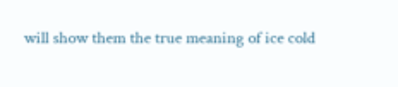will show them the true meaning of ice cold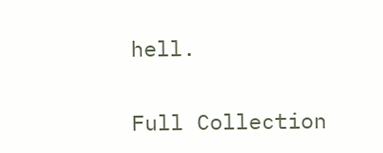hell.

Full Collection